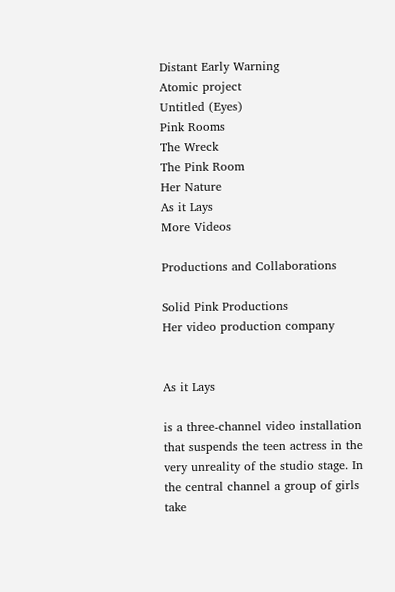Distant Early Warning
Atomic project
Untitled (Eyes)
Pink Rooms
The Wreck
The Pink Room
Her Nature
As it Lays
More Videos

Productions and Collaborations

Solid Pink Productions
Her video production company


As it Lays

is a three-channel video installation that suspends the teen actress in the very unreality of the studio stage. In the central channel a group of girls take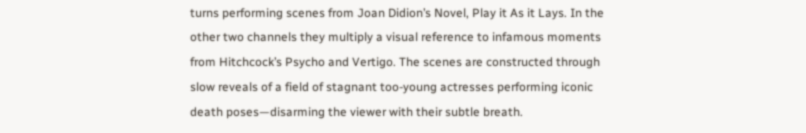turns performing scenes from Joan Didion’s Novel, Play it As it Lays. In the other two channels they multiply a visual reference to infamous moments from Hitchcock’s Psycho and Vertigo. The scenes are constructed through slow reveals of a field of stagnant too-young actresses performing iconic death poses—disarming the viewer with their subtle breath.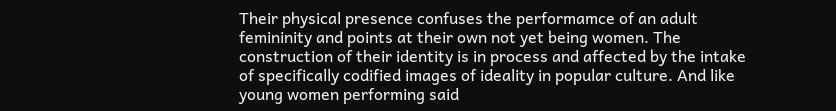Their physical presence confuses the performamce of an adult femininity and points at their own not yet being women. The construction of their identity is in process and affected by the intake of specifically codified images of ideality in popular culture. And like young women performing said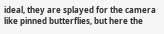ideal, they are splayed for the camera like pinned butterflies, but here the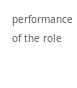performance of the role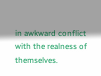in awkward conflict with the realness of themselves.